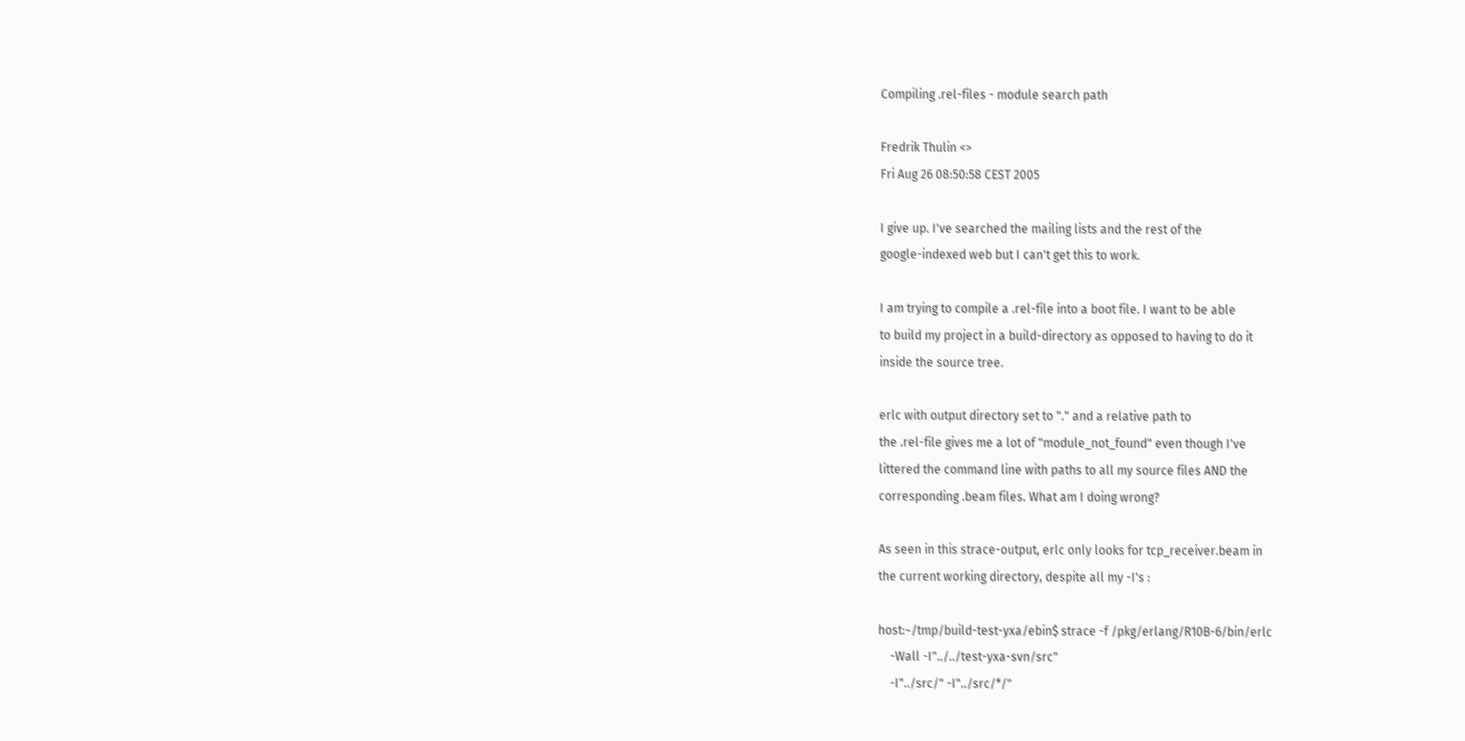Compiling .rel-files - module search path

Fredrik Thulin <>
Fri Aug 26 08:50:58 CEST 2005

I give up. I've searched the mailing lists and the rest of the
google-indexed web but I can't get this to work.

I am trying to compile a .rel-file into a boot file. I want to be able
to build my project in a build-directory as opposed to having to do it
inside the source tree.

erlc with output directory set to "." and a relative path to
the .rel-file gives me a lot of "module_not_found" even though I've
littered the command line with paths to all my source files AND the
corresponding .beam files. What am I doing wrong?

As seen in this strace-output, erlc only looks for tcp_receiver.beam in
the current working directory, despite all my -I's :

host:~/tmp/build-test-yxa/ebin$ strace -f /pkg/erlang/R10B-6/bin/erlc
    -Wall -I"../../test-yxa-svn/src"
    -I"../src/" -I"../src/*/"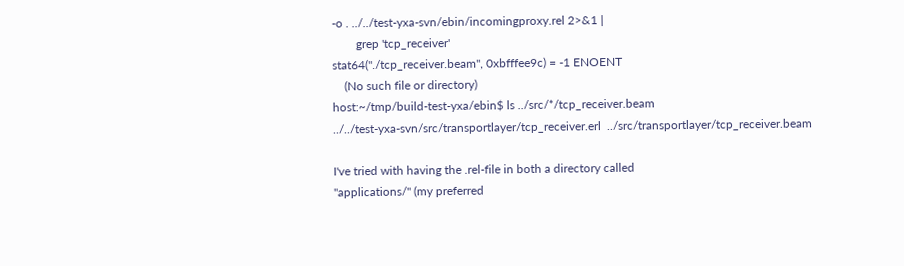-o . ../../test-yxa-svn/ebin/incomingproxy.rel 2>&1 |
        grep 'tcp_receiver'
stat64("./tcp_receiver.beam", 0xbfffee9c) = -1 ENOENT
    (No such file or directory)
host:~/tmp/build-test-yxa/ebin$ ls ../src/*/tcp_receiver.beam
../../test-yxa-svn/src/transportlayer/tcp_receiver.erl  ../src/transportlayer/tcp_receiver.beam

I've tried with having the .rel-file in both a directory called
"applications/" (my preferred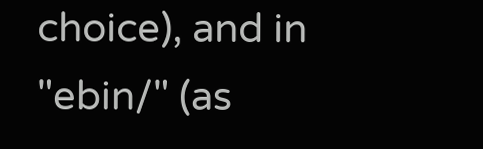choice), and in "ebin/" (as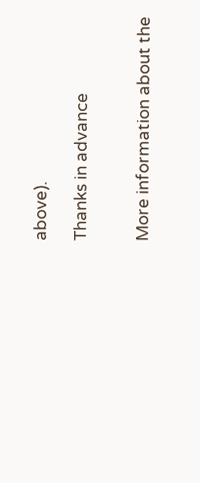above).

Thanks in advance


More information about the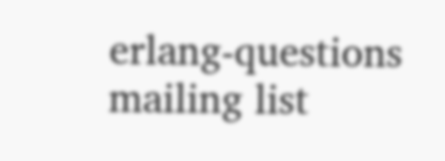erlang-questions mailing list